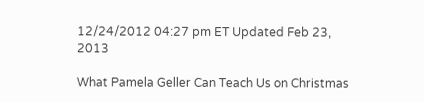12/24/2012 04:27 pm ET Updated Feb 23, 2013

What Pamela Geller Can Teach Us on Christmas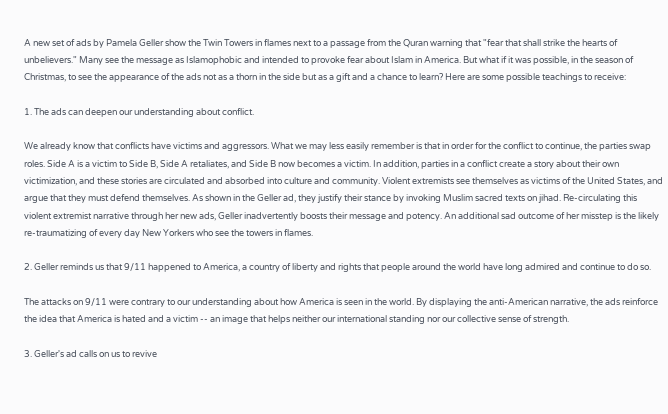A new set of ads by Pamela Geller show the Twin Towers in flames next to a passage from the Quran warning that "fear that shall strike the hearts of unbelievers." Many see the message as Islamophobic and intended to provoke fear about Islam in America. But what if it was possible, in the season of Christmas, to see the appearance of the ads not as a thorn in the side but as a gift and a chance to learn? Here are some possible teachings to receive:

1. The ads can deepen our understanding about conflict.

We already know that conflicts have victims and aggressors. What we may less easily remember is that in order for the conflict to continue, the parties swap roles. Side A is a victim to Side B, Side A retaliates, and Side B now becomes a victim. In addition, parties in a conflict create a story about their own victimization, and these stories are circulated and absorbed into culture and community. Violent extremists see themselves as victims of the United States, and argue that they must defend themselves. As shown in the Geller ad, they justify their stance by invoking Muslim sacred texts on jihad. Re-circulating this violent extremist narrative through her new ads, Geller inadvertently boosts their message and potency. An additional sad outcome of her misstep is the likely re-traumatizing of every day New Yorkers who see the towers in flames.

2. Geller reminds us that 9/11 happened to America, a country of liberty and rights that people around the world have long admired and continue to do so.

The attacks on 9/11 were contrary to our understanding about how America is seen in the world. By displaying the anti-American narrative, the ads reinforce the idea that America is hated and a victim -- an image that helps neither our international standing nor our collective sense of strength.

3. Geller's ad calls on us to revive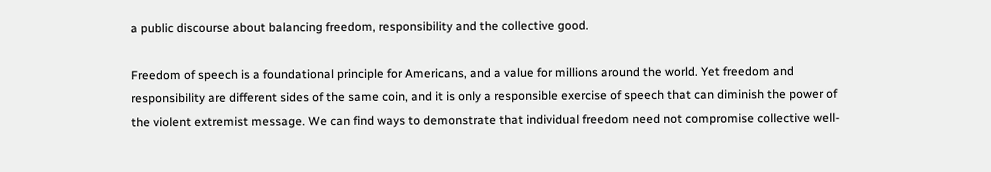a public discourse about balancing freedom, responsibility and the collective good.

Freedom of speech is a foundational principle for Americans, and a value for millions around the world. Yet freedom and responsibility are different sides of the same coin, and it is only a responsible exercise of speech that can diminish the power of the violent extremist message. We can find ways to demonstrate that individual freedom need not compromise collective well-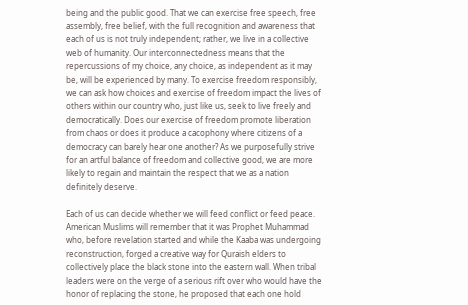being and the public good. That we can exercise free speech, free assembly, free belief, with the full recognition and awareness that each of us is not truly independent; rather, we live in a collective web of humanity. Our interconnectedness means that the repercussions of my choice, any choice, as independent as it may be, will be experienced by many. To exercise freedom responsibly, we can ask how choices and exercise of freedom impact the lives of others within our country who, just like us, seek to live freely and democratically. Does our exercise of freedom promote liberation from chaos or does it produce a cacophony where citizens of a democracy can barely hear one another? As we purposefully strive for an artful balance of freedom and collective good, we are more likely to regain and maintain the respect that we as a nation definitely deserve.

Each of us can decide whether we will feed conflict or feed peace. American Muslims will remember that it was Prophet Muhammad who, before revelation started and while the Kaaba was undergoing reconstruction, forged a creative way for Quraish elders to collectively place the black stone into the eastern wall. When tribal leaders were on the verge of a serious rift over who would have the honor of replacing the stone, he proposed that each one hold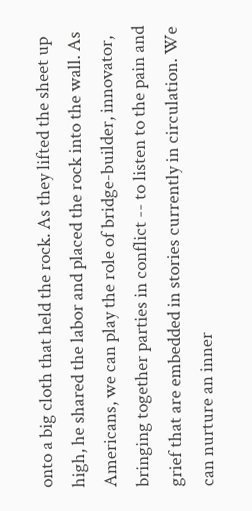onto a big cloth that held the rock. As they lifted the sheet up high, he shared the labor and placed the rock into the wall. As Americans, we can play the role of bridge-builder, innovator, bringing together parties in conflict -- to listen to the pain and grief that are embedded in stories currently in circulation. We can nurture an inner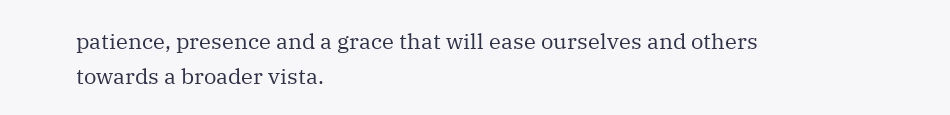patience, presence and a grace that will ease ourselves and others towards a broader vista.